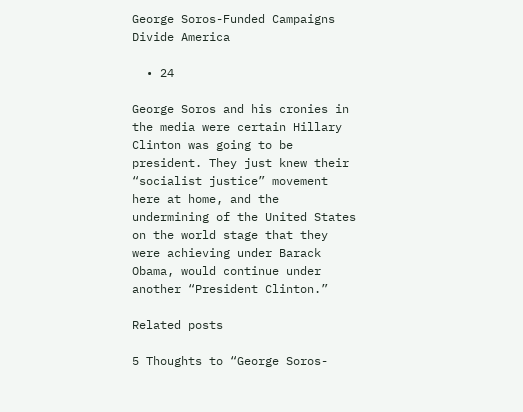George Soros-Funded Campaigns Divide America

  • 24

George Soros and his cronies in the media were certain Hillary Clinton was going to be president. They just knew their “socialist justice” movement here at home, and the undermining of the United States on the world stage that they were achieving under Barack Obama, would continue under another “President Clinton.”

Related posts

5 Thoughts to “George Soros-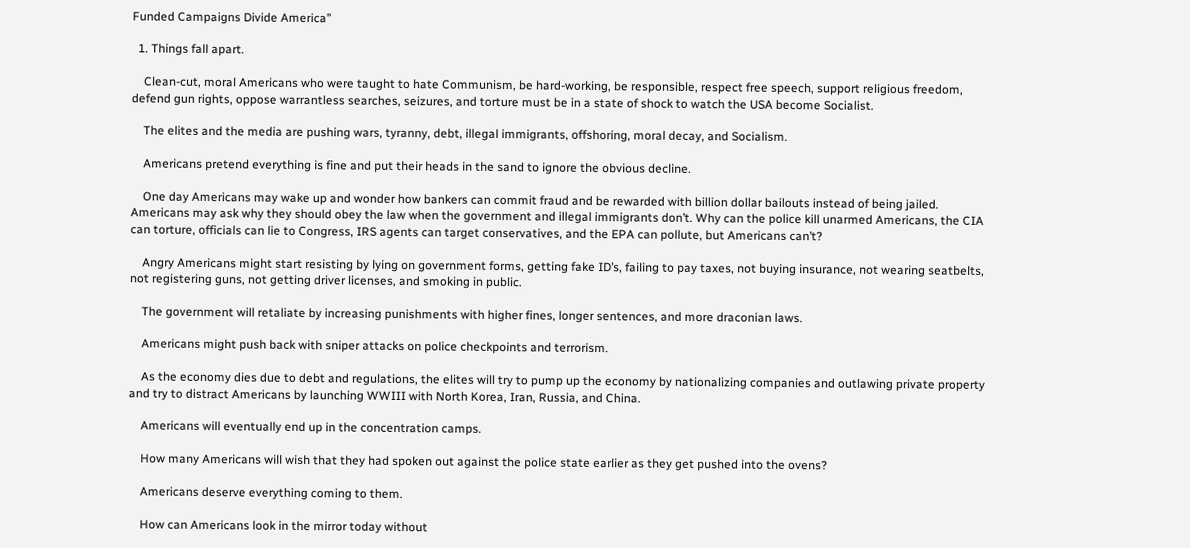Funded Campaigns Divide America”

  1. Things fall apart.

    Clean-cut, moral Americans who were taught to hate Communism, be hard-working, be responsible, respect free speech, support religious freedom, defend gun rights, oppose warrantless searches, seizures, and torture must be in a state of shock to watch the USA become Socialist.

    The elites and the media are pushing wars, tyranny, debt, illegal immigrants, offshoring, moral decay, and Socialism.

    Americans pretend everything is fine and put their heads in the sand to ignore the obvious decline.

    One day Americans may wake up and wonder how bankers can commit fraud and be rewarded with billion dollar bailouts instead of being jailed. Americans may ask why they should obey the law when the government and illegal immigrants don’t. Why can the police kill unarmed Americans, the CIA can torture, officials can lie to Congress, IRS agents can target conservatives, and the EPA can pollute, but Americans can’t?

    Angry Americans might start resisting by lying on government forms, getting fake ID’s, failing to pay taxes, not buying insurance, not wearing seatbelts, not registering guns, not getting driver licenses, and smoking in public.

    The government will retaliate by increasing punishments with higher fines, longer sentences, and more draconian laws.

    Americans might push back with sniper attacks on police checkpoints and terrorism.

    As the economy dies due to debt and regulations, the elites will try to pump up the economy by nationalizing companies and outlawing private property and try to distract Americans by launching WWIII with North Korea, Iran, Russia, and China.

    Americans will eventually end up in the concentration camps.

    How many Americans will wish that they had spoken out against the police state earlier as they get pushed into the ovens?

    Americans deserve everything coming to them.

    How can Americans look in the mirror today without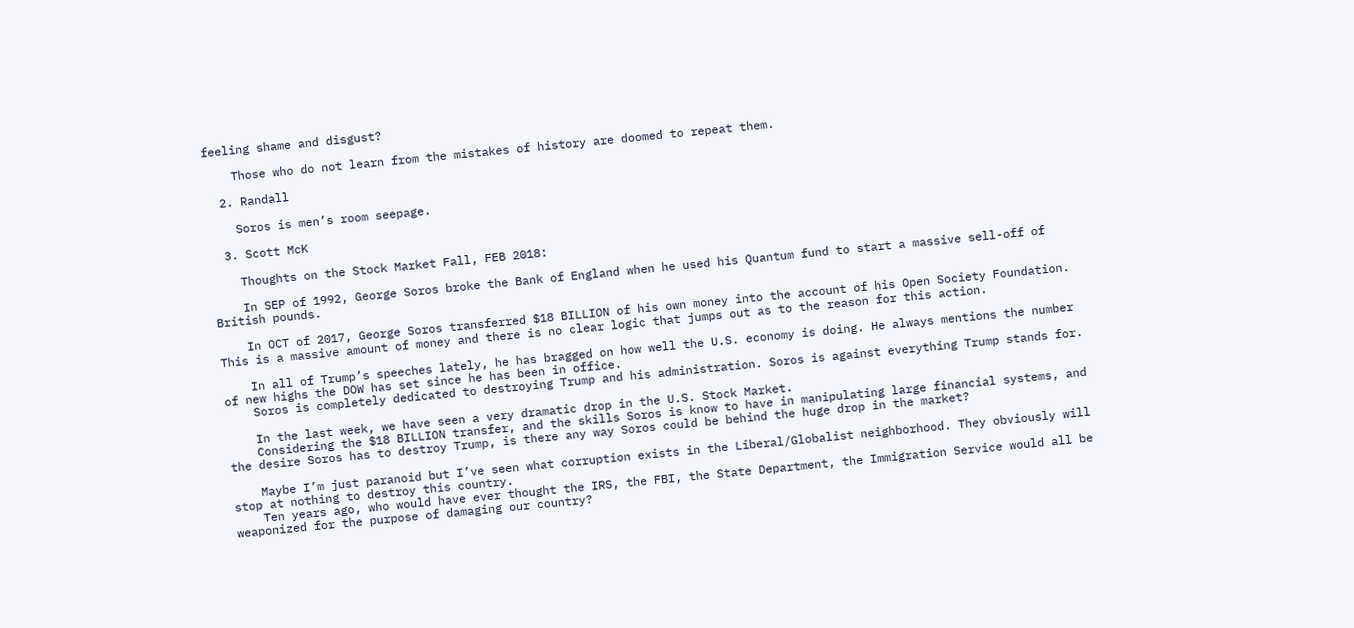feeling shame and disgust?

    Those who do not learn from the mistakes of history are doomed to repeat them.

  2. Randall

    Soros is men’s room seepage.

  3. Scott McK

    Thoughts on the Stock Market Fall, FEB 2018:

    In SEP of 1992, George Soros broke the Bank of England when he used his Quantum fund to start a massive sell-off of British pounds.

    In OCT of 2017, George Soros transferred $18 BILLION of his own money into the account of his Open Society Foundation. This is a massive amount of money and there is no clear logic that jumps out as to the reason for this action.

    In all of Trump’s speeches lately, he has bragged on how well the U.S. economy is doing. He always mentions the number of new highs the DOW has set since he has been in office.
    Soros is completely dedicated to destroying Trump and his administration. Soros is against everything Trump stands for.

    In the last week, we have seen a very dramatic drop in the U.S. Stock Market.
    Considering the $18 BILLION transfer, and the skills Soros is know to have in manipulating large financial systems, and the desire Soros has to destroy Trump, is there any way Soros could be behind the huge drop in the market?

    Maybe I’m just paranoid but I’ve seen what corruption exists in the Liberal/Globalist neighborhood. They obviously will stop at nothing to destroy this country.
    Ten years ago, who would have ever thought the IRS, the FBI, the State Department, the Immigration Service would all be weaponized for the purpose of damaging our country?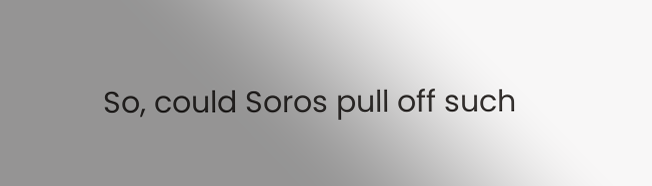So, could Soros pull off such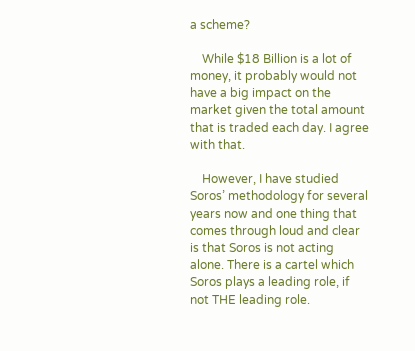a scheme?

    While $18 Billion is a lot of money, it probably would not have a big impact on the market given the total amount that is traded each day. I agree with that.

    However, I have studied Soros’ methodology for several years now and one thing that comes through loud and clear is that Soros is not acting alone. There is a cartel which Soros plays a leading role, if not THE leading role.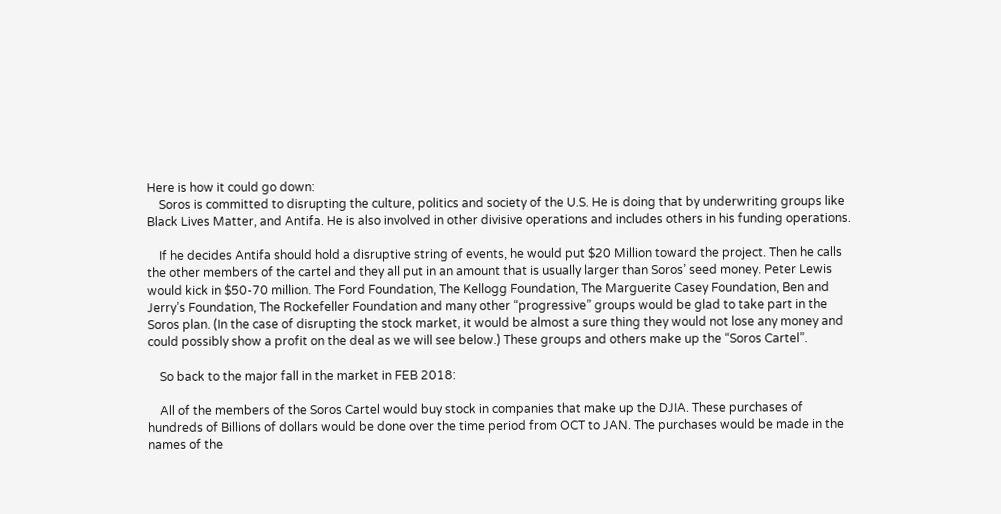Here is how it could go down:
    Soros is committed to disrupting the culture, politics and society of the U.S. He is doing that by underwriting groups like Black Lives Matter, and Antifa. He is also involved in other divisive operations and includes others in his funding operations.

    If he decides Antifa should hold a disruptive string of events, he would put $20 Million toward the project. Then he calls the other members of the cartel and they all put in an amount that is usually larger than Soros’ seed money. Peter Lewis would kick in $50-70 million. The Ford Foundation, The Kellogg Foundation, The Marguerite Casey Foundation, Ben and Jerry’s Foundation, The Rockefeller Foundation and many other “progressive” groups would be glad to take part in the Soros plan. (In the case of disrupting the stock market, it would be almost a sure thing they would not lose any money and could possibly show a profit on the deal as we will see below.) These groups and others make up the “Soros Cartel”.

    So back to the major fall in the market in FEB 2018:

    All of the members of the Soros Cartel would buy stock in companies that make up the DJIA. These purchases of hundreds of Billions of dollars would be done over the time period from OCT to JAN. The purchases would be made in the names of the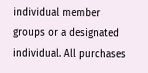individual member groups or a designated individual. All purchases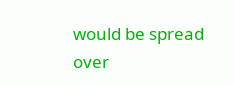would be spread over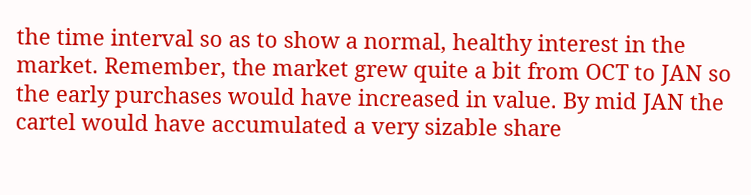the time interval so as to show a normal, healthy interest in the market. Remember, the market grew quite a bit from OCT to JAN so the early purchases would have increased in value. By mid JAN the cartel would have accumulated a very sizable share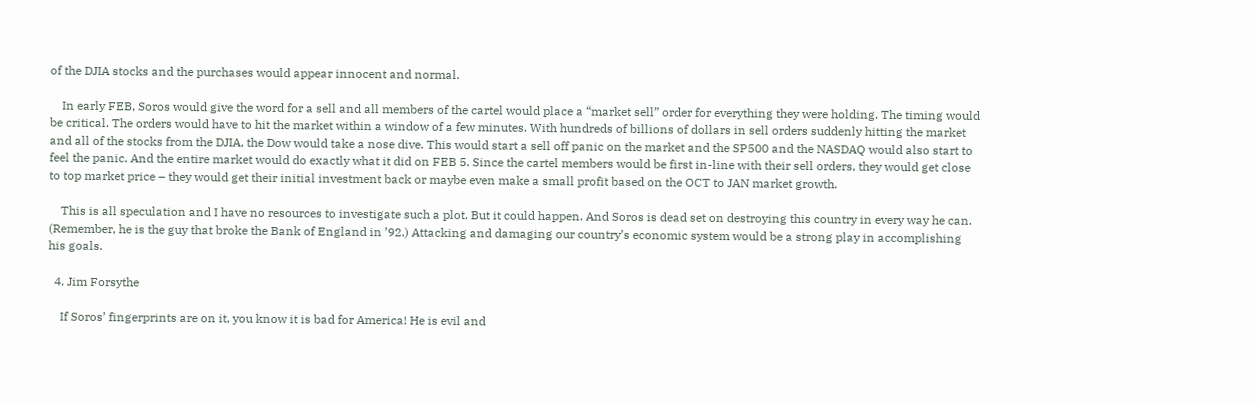of the DJIA stocks and the purchases would appear innocent and normal.

    In early FEB, Soros would give the word for a sell and all members of the cartel would place a “market sell” order for everything they were holding. The timing would be critical. The orders would have to hit the market within a window of a few minutes. With hundreds of billions of dollars in sell orders suddenly hitting the market and all of the stocks from the DJIA, the Dow would take a nose dive. This would start a sell off panic on the market and the SP500 and the NASDAQ would also start to feel the panic. And the entire market would do exactly what it did on FEB 5. Since the cartel members would be first in-line with their sell orders, they would get close to top market price – they would get their initial investment back or maybe even make a small profit based on the OCT to JAN market growth.

    This is all speculation and I have no resources to investigate such a plot. But it could happen. And Soros is dead set on destroying this country in every way he can. (Remember, he is the guy that broke the Bank of England in ’92.) Attacking and damaging our country’s economic system would be a strong play in accomplishing his goals.

  4. Jim Forsythe

    If Soros’ fingerprints are on it, you know it is bad for America! He is evil and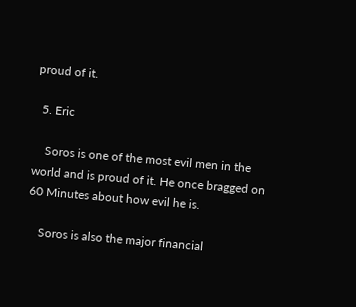proud of it.

  5. Eric

    Soros is one of the most evil men in the world and is proud of it. He once bragged on 60 Minutes about how evil he is.

    Soros is also the major financial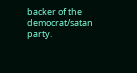backer of the democrat/satan party.